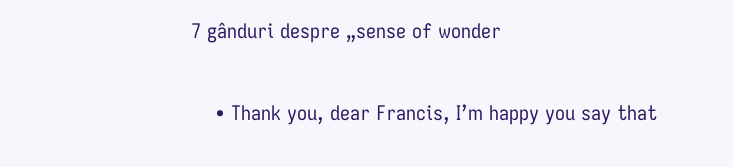7 gânduri despre „sense of wonder

    • Thank you, dear Francis, I’m happy you say that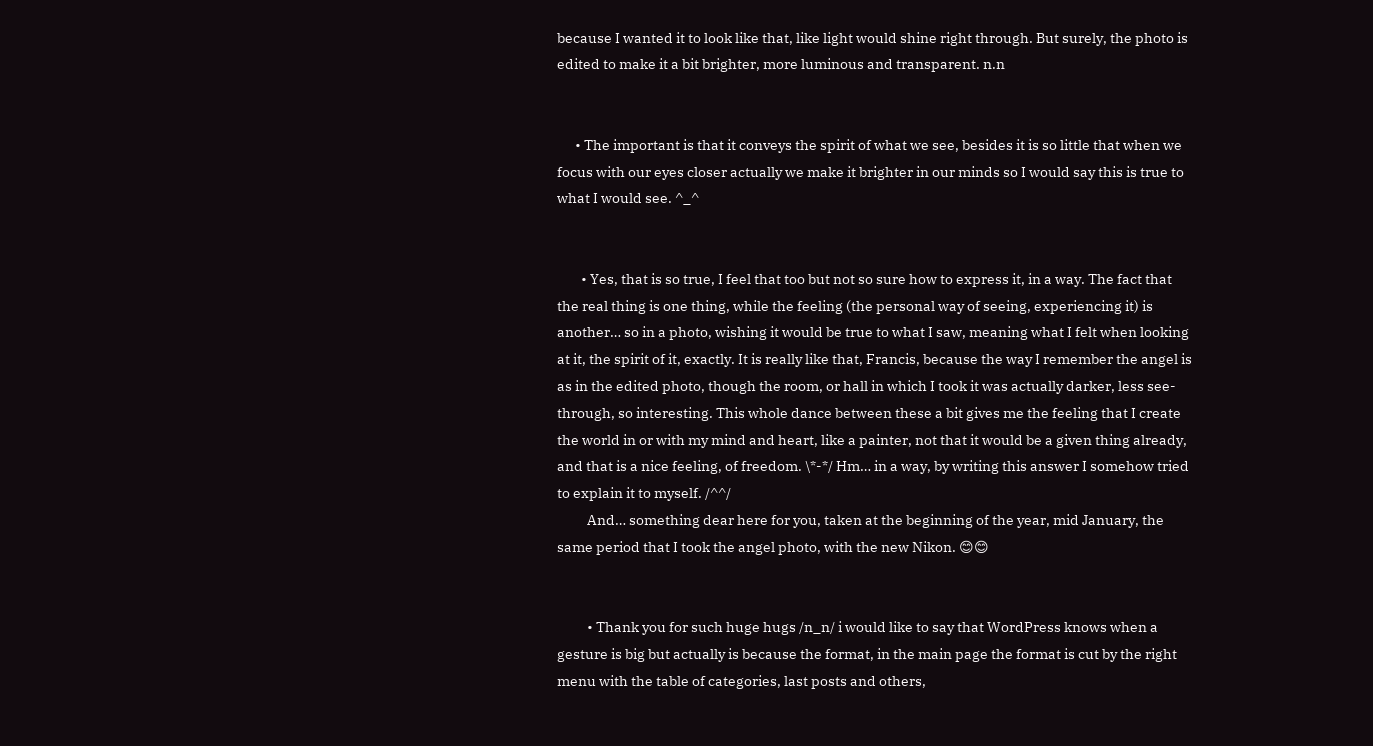because I wanted it to look like that, like light would shine right through. But surely, the photo is edited to make it a bit brighter, more luminous and transparent. n.n


      • The important is that it conveys the spirit of what we see, besides it is so little that when we focus with our eyes closer actually we make it brighter in our minds so I would say this is true to what I would see. ^_^


        • Yes, that is so true, I feel that too but not so sure how to express it, in a way. The fact that the real thing is one thing, while the feeling (the personal way of seeing, experiencing it) is another… so in a photo, wishing it would be true to what I saw, meaning what I felt when looking at it, the spirit of it, exactly. It is really like that, Francis, because the way I remember the angel is as in the edited photo, though the room, or hall in which I took it was actually darker, less see-through, so interesting. This whole dance between these a bit gives me the feeling that I create the world in or with my mind and heart, like a painter, not that it would be a given thing already, and that is a nice feeling, of freedom. \*-*/ Hm… in a way, by writing this answer I somehow tried to explain it to myself. /^^/
          And… something dear here for you, taken at the beginning of the year, mid January, the same period that I took the angel photo, with the new Nikon. 😊😊


          • Thank you for such huge hugs /n_n/ i would like to say that WordPress knows when a gesture is big but actually is because the format, in the main page the format is cut by the right menu with the table of categories, last posts and others,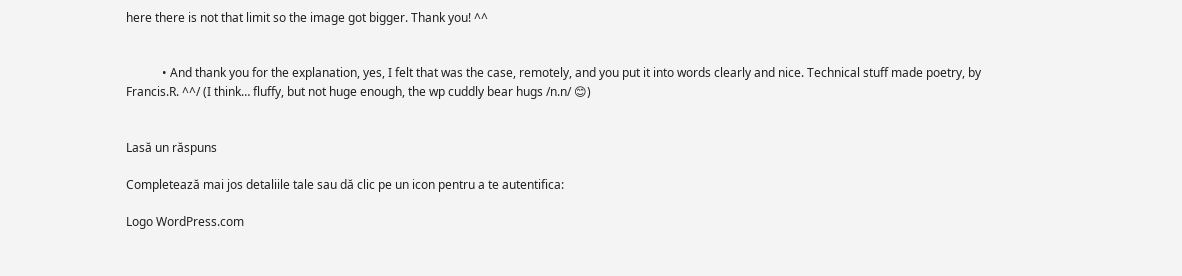here there is not that limit so the image got bigger. Thank you! ^^


            • And thank you for the explanation, yes, I felt that was the case, remotely, and you put it into words clearly and nice. Technical stuff made poetry, by Francis.R. ^^/ (I think… fluffy, but not huge enough, the wp cuddly bear hugs /n.n/ 😊)


Lasă un răspuns

Completează mai jos detaliile tale sau dă clic pe un icon pentru a te autentifica:

Logo WordPress.com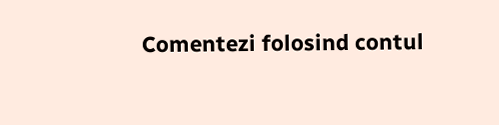Comentezi folosind contul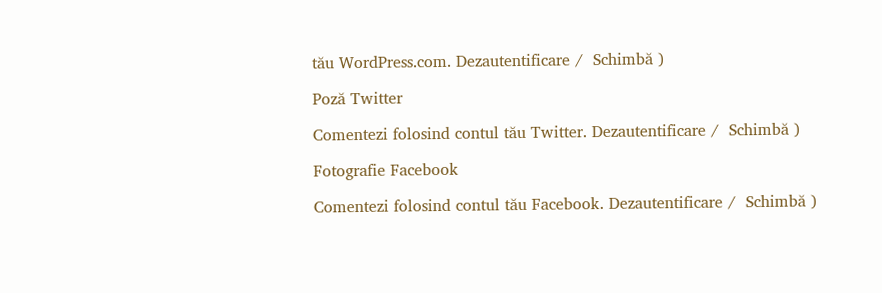tău WordPress.com. Dezautentificare /  Schimbă )

Poză Twitter

Comentezi folosind contul tău Twitter. Dezautentificare /  Schimbă )

Fotografie Facebook

Comentezi folosind contul tău Facebook. Dezautentificare /  Schimbă )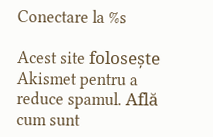Conectare la %s

Acest site folosește Akismet pentru a reduce spamul. Află cum sunt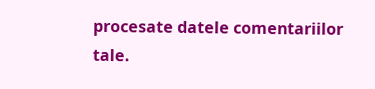procesate datele comentariilor tale.